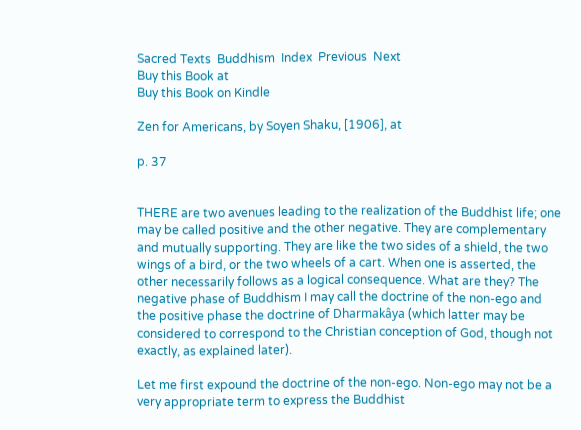Sacred Texts  Buddhism  Index  Previous  Next
Buy this Book at
Buy this Book on Kindle

Zen for Americans, by Soyen Shaku, [1906], at

p. 37


THERE are two avenues leading to the realization of the Buddhist life; one may be called positive and the other negative. They are complementary and mutually supporting. They are like the two sides of a shield, the two wings of a bird, or the two wheels of a cart. When one is asserted, the other necessarily follows as a logical consequence. What are they? The negative phase of Buddhism I may call the doctrine of the non-ego and the positive phase the doctrine of Dharmakâya (which latter may be considered to correspond to the Christian conception of God, though not exactly, as explained later).

Let me first expound the doctrine of the non-ego. Non-ego may not be a very appropriate term to express the Buddhist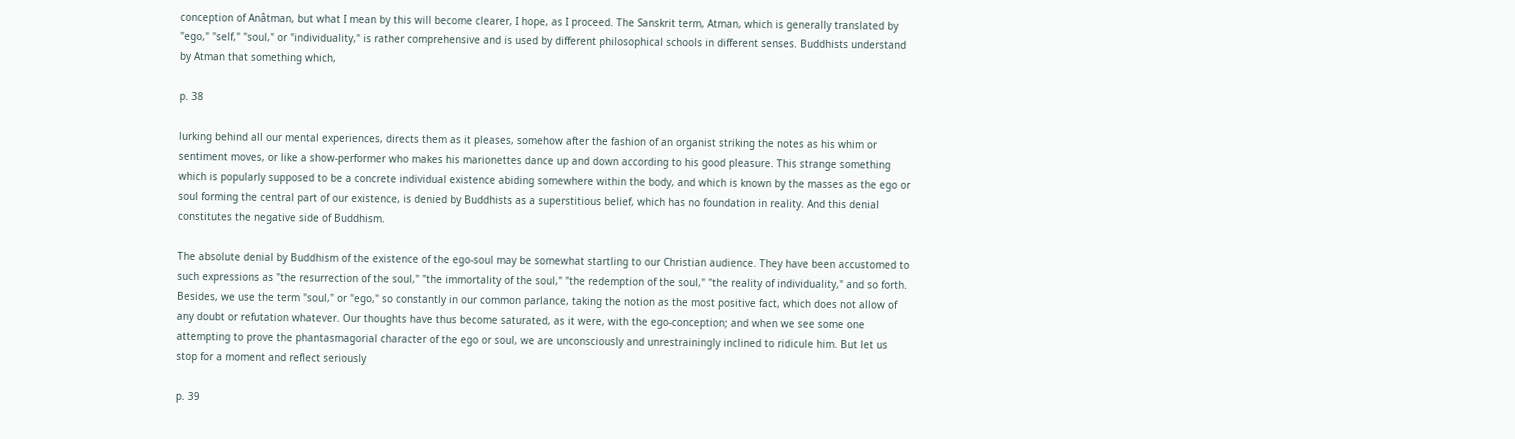conception of Anâtman, but what I mean by this will become clearer, I hope, as I proceed. The Sanskrit term, Atman, which is generally translated by "ego," "self," "soul," or "individuality," is rather comprehensive and is used by different philosophical schools in different senses. Buddhists understand by Atman that something which,

p. 38

lurking behind all our mental experiences, directs them as it pleases, somehow after the fashion of an organist striking the notes as his whim or sentiment moves, or like a show-performer who makes his marionettes dance up and down according to his good pleasure. This strange something which is popularly supposed to be a concrete individual existence abiding somewhere within the body, and which is known by the masses as the ego or soul forming the central part of our existence, is denied by Buddhists as a superstitious belief, which has no foundation in reality. And this denial constitutes the negative side of Buddhism.

The absolute denial by Buddhism of the existence of the ego-soul may be somewhat startling to our Christian audience. They have been accustomed to such expressions as "the resurrection of the soul," "the immortality of the soul," "the redemption of the soul," "the reality of individuality," and so forth. Besides, we use the term "soul," or "ego," so constantly in our common parlance, taking the notion as the most positive fact, which does not allow of any doubt or refutation whatever. Our thoughts have thus become saturated, as it were, with the ego-conception; and when we see some one attempting to prove the phantasmagorial character of the ego or soul, we are unconsciously and unrestrainingly inclined to ridicule him. But let us stop for a moment and reflect seriously

p. 39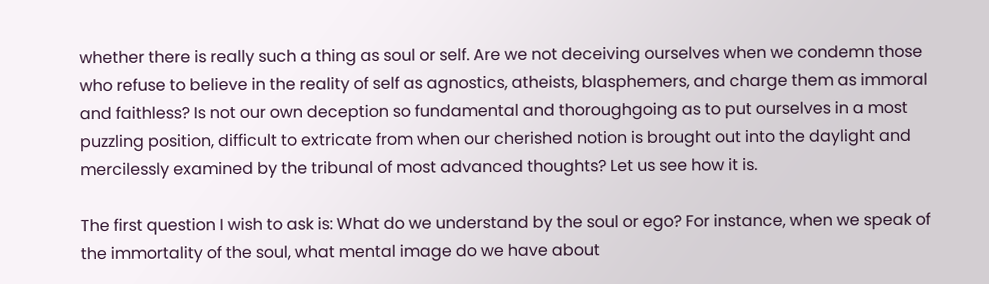whether there is really such a thing as soul or self. Are we not deceiving ourselves when we condemn those who refuse to believe in the reality of self as agnostics, atheists, blasphemers, and charge them as immoral and faithless? Is not our own deception so fundamental and thoroughgoing as to put ourselves in a most puzzling position, difficult to extricate from when our cherished notion is brought out into the daylight and mercilessly examined by the tribunal of most advanced thoughts? Let us see how it is.

The first question I wish to ask is: What do we understand by the soul or ego? For instance, when we speak of the immortality of the soul, what mental image do we have about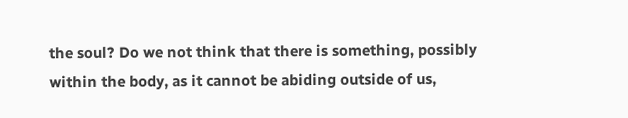the soul? Do we not think that there is something, possibly within the body, as it cannot be abiding outside of us,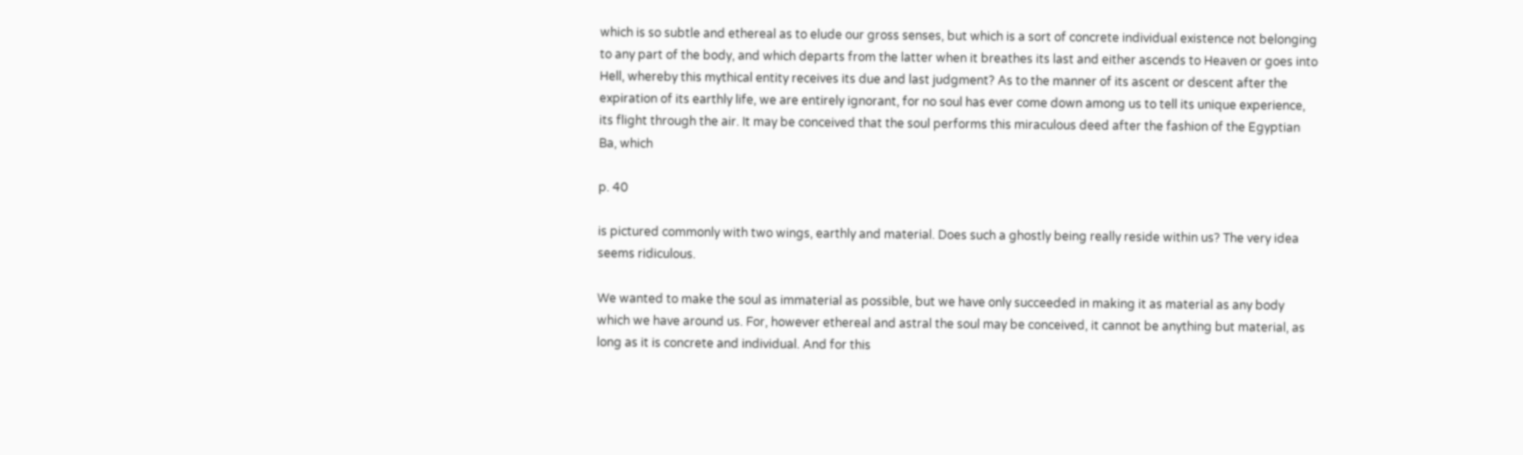which is so subtle and ethereal as to elude our gross senses, but which is a sort of concrete individual existence not belonging to any part of the body, and which departs from the latter when it breathes its last and either ascends to Heaven or goes into Hell, whereby this mythical entity receives its due and last judgment? As to the manner of its ascent or descent after the expiration of its earthly life, we are entirely ignorant, for no soul has ever come down among us to tell its unique experience, its flight through the air. It may be conceived that the soul performs this miraculous deed after the fashion of the Egyptian Ba, which

p. 40

is pictured commonly with two wings, earthly and material. Does such a ghostly being really reside within us? The very idea seems ridiculous.

We wanted to make the soul as immaterial as possible, but we have only succeeded in making it as material as any body which we have around us. For, however ethereal and astral the soul may be conceived, it cannot be anything but material, as long as it is concrete and individual. And for this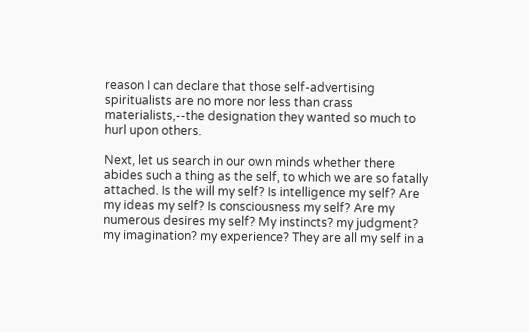reason I can declare that those self-advertising spiritualists are no more nor less than crass materialists,--the designation they wanted so much to hurl upon others.

Next, let us search in our own minds whether there abides such a thing as the self, to which we are so fatally attached. Is the will my self? Is intelligence my self? Are my ideas my self? Is consciousness my self? Are my numerous desires my self? My instincts? my judgment? my imagination? my experience? They are all my self in a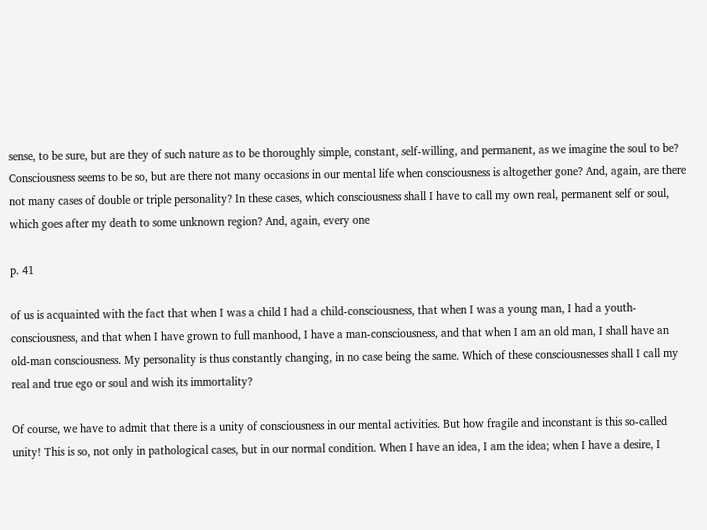sense, to be sure, but are they of such nature as to be thoroughly simple, constant, self-willing, and permanent, as we imagine the soul to be? Consciousness seems to be so, but are there not many occasions in our mental life when consciousness is altogether gone? And, again, are there not many cases of double or triple personality? In these cases, which consciousness shall I have to call my own real, permanent self or soul, which goes after my death to some unknown region? And, again, every one

p. 41

of us is acquainted with the fact that when I was a child I had a child-consciousness, that when I was a young man, I had a youth-consciousness, and that when I have grown to full manhood, I have a man-consciousness, and that when I am an old man, I shall have an old-man consciousness. My personality is thus constantly changing, in no case being the same. Which of these consciousnesses shall I call my real and true ego or soul and wish its immortality?

Of course, we have to admit that there is a unity of consciousness in our mental activities. But how fragile and inconstant is this so-called unity! This is so, not only in pathological cases, but in our normal condition. When I have an idea, I am the idea; when I have a desire, I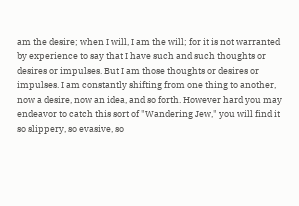am the desire; when I will, I am the will; for it is not warranted by experience to say that I have such and such thoughts or desires or impulses. But I am those thoughts or desires or impulses. I am constantly shifting from one thing to another, now a desire, now an idea, and so forth. However hard you may endeavor to catch this sort of "Wandering Jew," you will find it so slippery, so evasive, so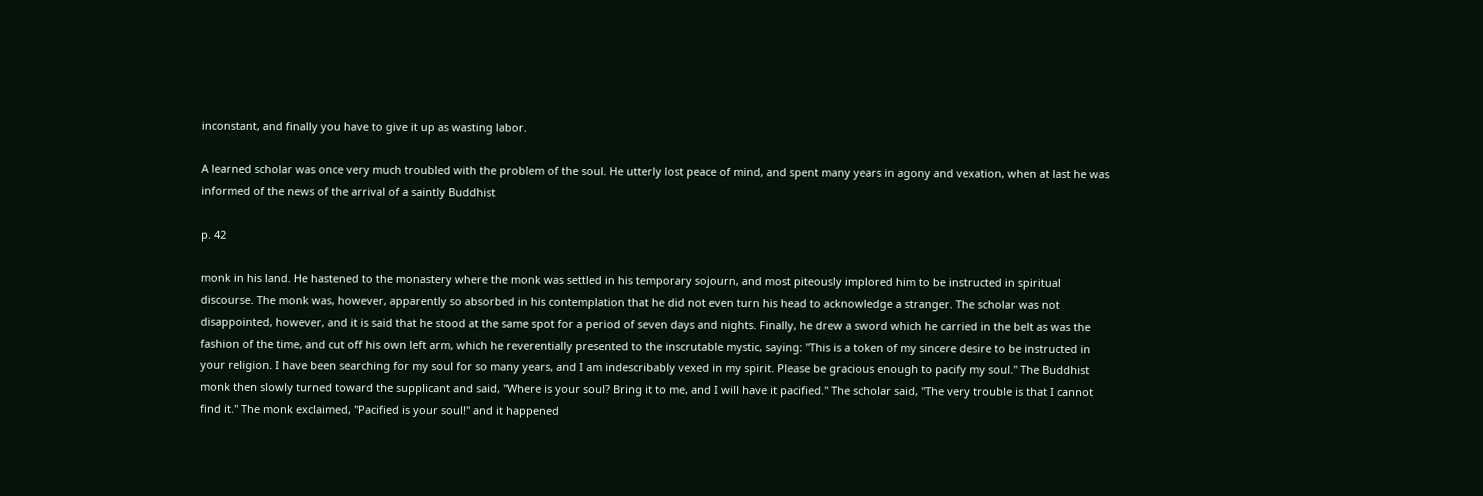inconstant, and finally you have to give it up as wasting labor.

A learned scholar was once very much troubled with the problem of the soul. He utterly lost peace of mind, and spent many years in agony and vexation, when at last he was informed of the news of the arrival of a saintly Buddhist

p. 42

monk in his land. He hastened to the monastery where the monk was settled in his temporary sojourn, and most piteously implored him to be instructed in spiritual discourse. The monk was, however, apparently so absorbed in his contemplation that he did not even turn his head to acknowledge a stranger. The scholar was not disappointed, however, and it is said that he stood at the same spot for a period of seven days and nights. Finally, he drew a sword which he carried in the belt as was the fashion of the time, and cut off his own left arm, which he reverentially presented to the inscrutable mystic, saying: "This is a token of my sincere desire to be instructed in your religion. I have been searching for my soul for so many years, and I am indescribably vexed in my spirit. Please be gracious enough to pacify my soul." The Buddhist monk then slowly turned toward the supplicant and said, "Where is your soul? Bring it to me, and I will have it pacified." The scholar said, "The very trouble is that I cannot find it." The monk exclaimed, "Pacified is your soul!" and it happened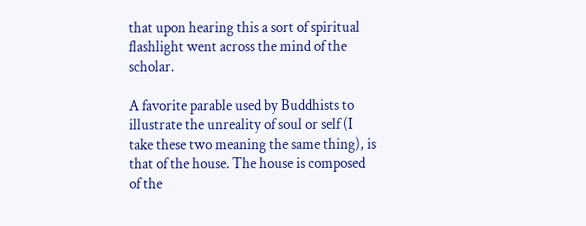that upon hearing this a sort of spiritual flashlight went across the mind of the scholar.

A favorite parable used by Buddhists to illustrate the unreality of soul or self (I take these two meaning the same thing), is that of the house. The house is composed of the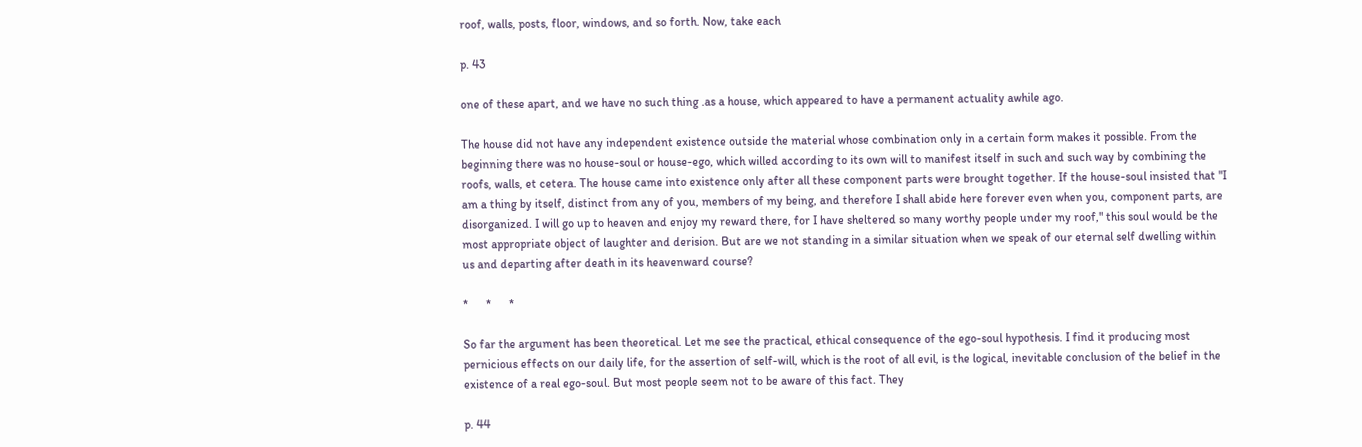roof, walls, posts, floor, windows, and so forth. Now, take each

p. 43

one of these apart, and we have no such thing .as a house, which appeared to have a permanent actuality awhile ago.

The house did not have any independent existence outside the material whose combination only in a certain form makes it possible. From the beginning there was no house-soul or house-ego, which willed according to its own will to manifest itself in such and such way by combining the roofs, walls, et cetera. The house came into existence only after all these component parts were brought together. If the house-soul insisted that "I am a thing by itself, distinct from any of you, members of my being, and therefore I shall abide here forever even when you, component parts, are disorganized. I will go up to heaven and enjoy my reward there, for I have sheltered so many worthy people under my roof," this soul would be the most appropriate object of laughter and derision. But are we not standing in a similar situation when we speak of our eternal self dwelling within us and departing after death in its heavenward course?

*      *      *

So far the argument has been theoretical. Let me see the practical, ethical consequence of the ego-soul hypothesis. I find it producing most pernicious effects on our daily life, for the assertion of self-will, which is the root of all evil, is the logical, inevitable conclusion of the belief in the existence of a real ego-soul. But most people seem not to be aware of this fact. They

p. 44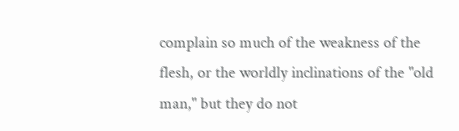complain so much of the weakness of the flesh, or the worldly inclinations of the "old man," but they do not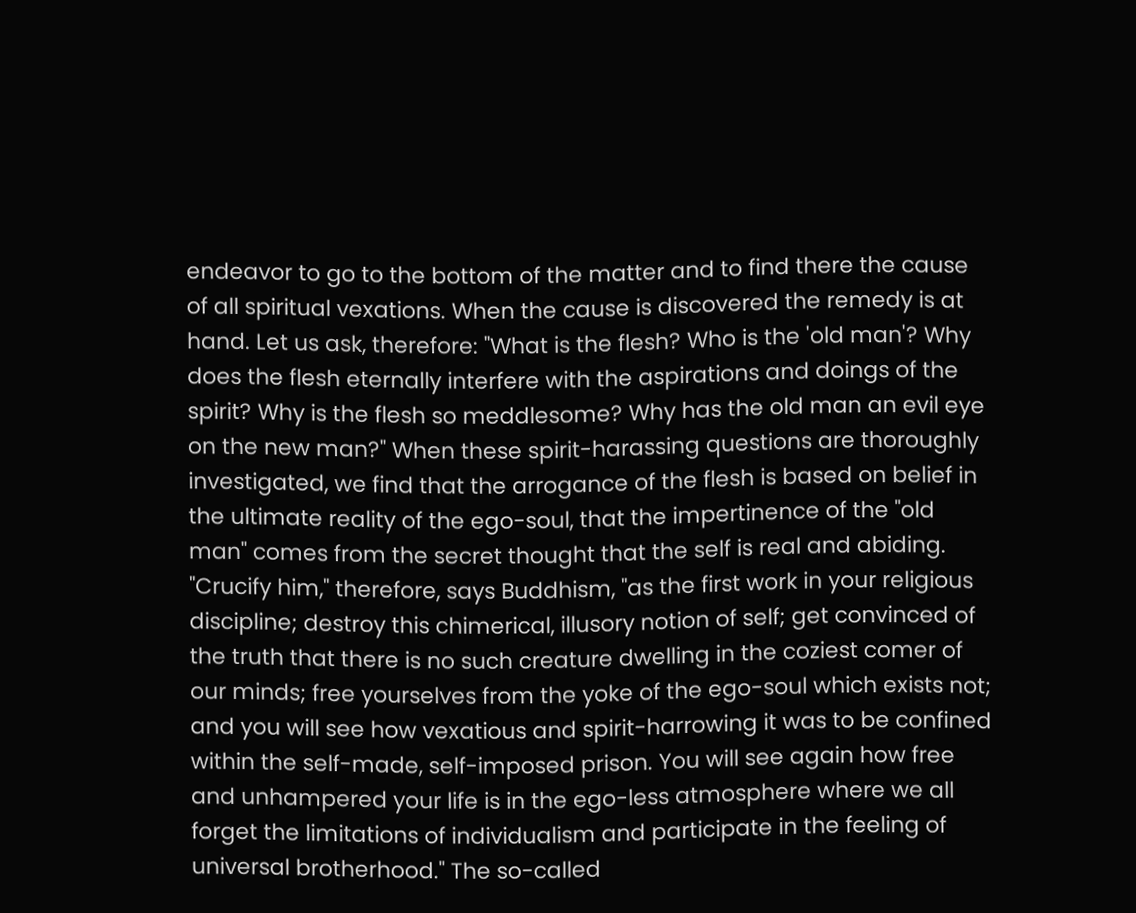endeavor to go to the bottom of the matter and to find there the cause of all spiritual vexations. When the cause is discovered the remedy is at hand. Let us ask, therefore: "What is the flesh? Who is the 'old man'? Why does the flesh eternally interfere with the aspirations and doings of the spirit? Why is the flesh so meddlesome? Why has the old man an evil eye on the new man?" When these spirit-harassing questions are thoroughly investigated, we find that the arrogance of the flesh is based on belief in the ultimate reality of the ego-soul, that the impertinence of the "old man" comes from the secret thought that the self is real and abiding. "Crucify him," therefore, says Buddhism, "as the first work in your religious discipline; destroy this chimerical, illusory notion of self; get convinced of the truth that there is no such creature dwelling in the coziest comer of our minds; free yourselves from the yoke of the ego-soul which exists not; and you will see how vexatious and spirit-harrowing it was to be confined within the self-made, self-imposed prison. You will see again how free and unhampered your life is in the ego-less atmosphere where we all forget the limitations of individualism and participate in the feeling of universal brotherhood." The so-called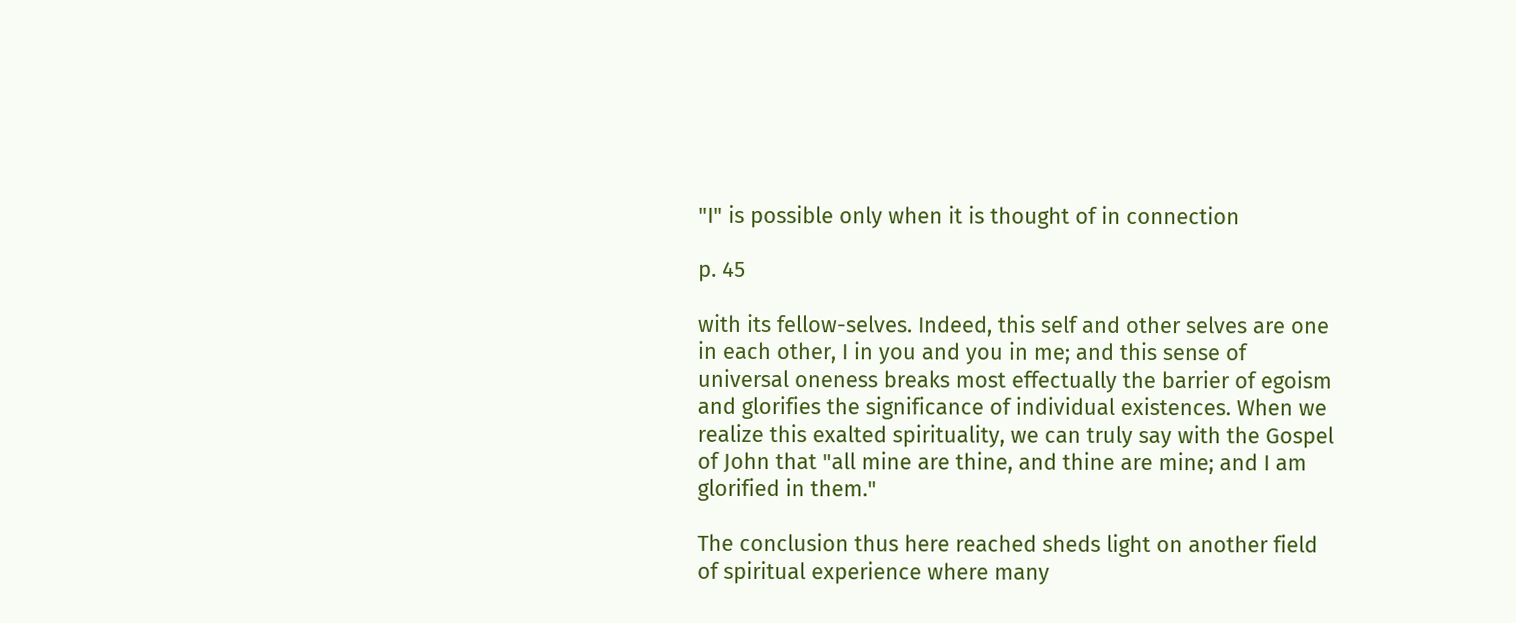"I" is possible only when it is thought of in connection

p. 45

with its fellow-selves. Indeed, this self and other selves are one in each other, I in you and you in me; and this sense of universal oneness breaks most effectually the barrier of egoism and glorifies the significance of individual existences. When we realize this exalted spirituality, we can truly say with the Gospel of John that "all mine are thine, and thine are mine; and I am glorified in them."

The conclusion thus here reached sheds light on another field of spiritual experience where many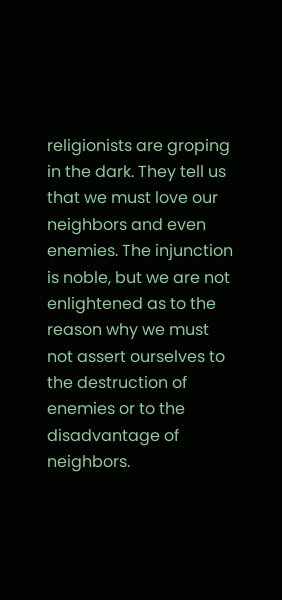religionists are groping in the dark. They tell us that we must love our neighbors and even enemies. The injunction is noble, but we are not enlightened as to the reason why we must not assert ourselves to the destruction of enemies or to the disadvantage of neighbors.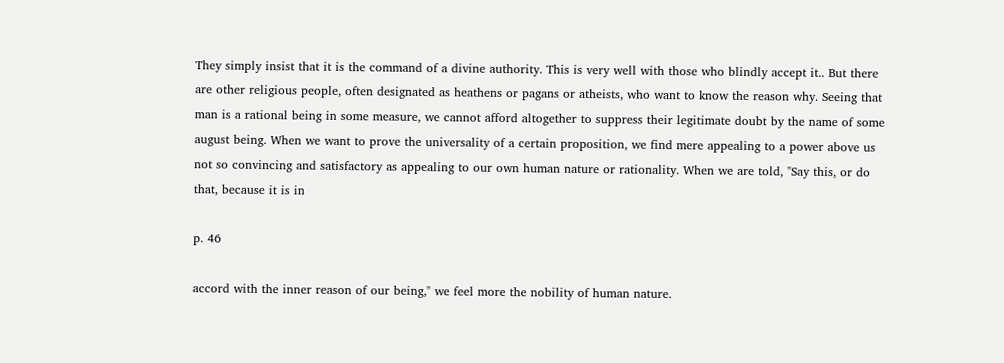They simply insist that it is the command of a divine authority. This is very well with those who blindly accept it.. But there are other religious people, often designated as heathens or pagans or atheists, who want to know the reason why. Seeing that man is a rational being in some measure, we cannot afford altogether to suppress their legitimate doubt by the name of some august being. When we want to prove the universality of a certain proposition, we find mere appealing to a power above us not so convincing and satisfactory as appealing to our own human nature or rationality. When we are told, "Say this, or do that, because it is in

p. 46

accord with the inner reason of our being," we feel more the nobility of human nature.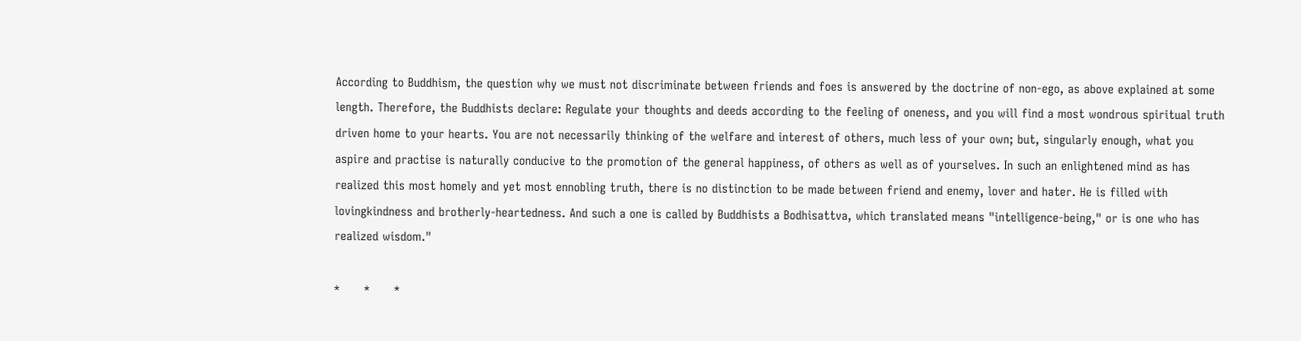According to Buddhism, the question why we must not discriminate between friends and foes is answered by the doctrine of non-ego, as above explained at some length. Therefore, the Buddhists declare: Regulate your thoughts and deeds according to the feeling of oneness, and you will find a most wondrous spiritual truth driven home to your hearts. You are not necessarily thinking of the welfare and interest of others, much less of your own; but, singularly enough, what you aspire and practise is naturally conducive to the promotion of the general happiness, of others as well as of yourselves. In such an enlightened mind as has realized this most homely and yet most ennobling truth, there is no distinction to be made between friend and enemy, lover and hater. He is filled with lovingkindness and brotherly-heartedness. And such a one is called by Buddhists a Bodhisattva, which translated means "intelligence-being," or is one who has realized wisdom."

*      *      *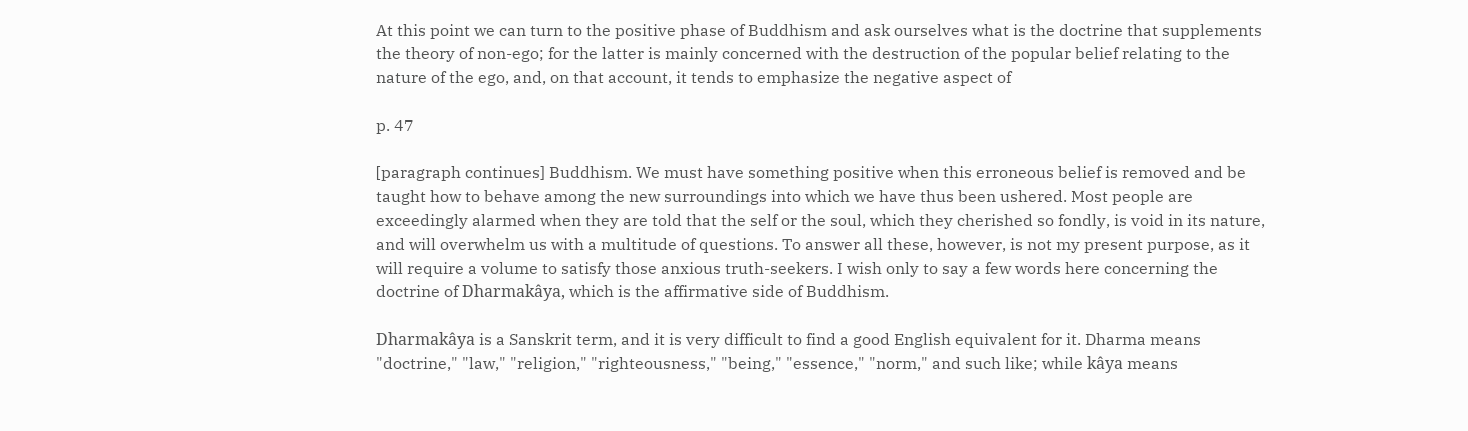At this point we can turn to the positive phase of Buddhism and ask ourselves what is the doctrine that supplements the theory of non-ego; for the latter is mainly concerned with the destruction of the popular belief relating to the nature of the ego, and, on that account, it tends to emphasize the negative aspect of

p. 47

[paragraph continues] Buddhism. We must have something positive when this erroneous belief is removed and be taught how to behave among the new surroundings into which we have thus been ushered. Most people are exceedingly alarmed when they are told that the self or the soul, which they cherished so fondly, is void in its nature, and will overwhelm us with a multitude of questions. To answer all these, however, is not my present purpose, as it will require a volume to satisfy those anxious truth-seekers. I wish only to say a few words here concerning the doctrine of Dharmakâya, which is the affirmative side of Buddhism.

Dharmakâya is a Sanskrit term, and it is very difficult to find a good English equivalent for it. Dharma means "doctrine," "law," "religion," "righteousness," "being," "essence," "norm," and such like; while kâya means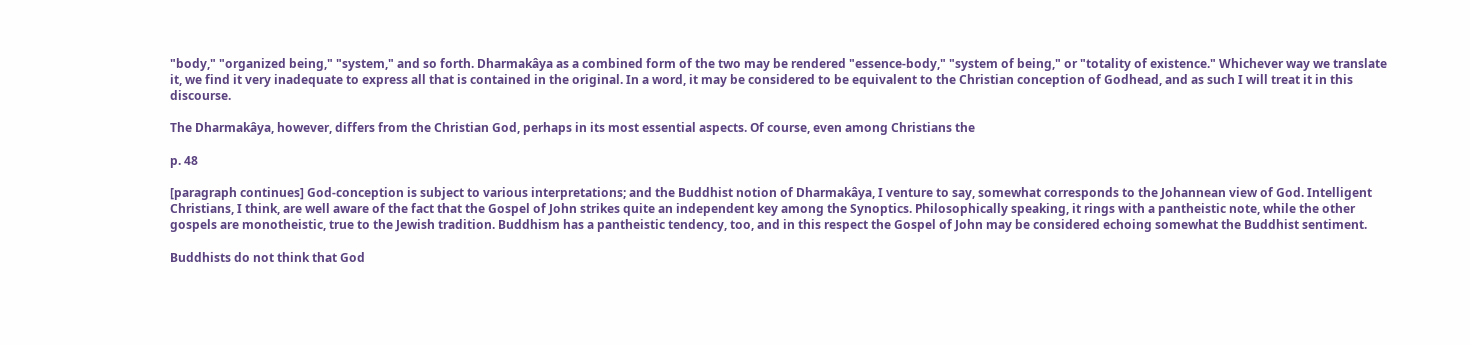"body," "organized being," "system," and so forth. Dharmakâya as a combined form of the two may be rendered "essence-body," "system of being," or "totality of existence." Whichever way we translate it, we find it very inadequate to express all that is contained in the original. In a word, it may be considered to be equivalent to the Christian conception of Godhead, and as such I will treat it in this discourse.

The Dharmakâya, however, differs from the Christian God, perhaps in its most essential aspects. Of course, even among Christians the

p. 48

[paragraph continues] God-conception is subject to various interpretations; and the Buddhist notion of Dharmakâya, I venture to say, somewhat corresponds to the Johannean view of God. Intelligent Christians, I think, are well aware of the fact that the Gospel of John strikes quite an independent key among the Synoptics. Philosophically speaking, it rings with a pantheistic note, while the other gospels are monotheistic, true to the Jewish tradition. Buddhism has a pantheistic tendency, too, and in this respect the Gospel of John may be considered echoing somewhat the Buddhist sentiment.

Buddhists do not think that God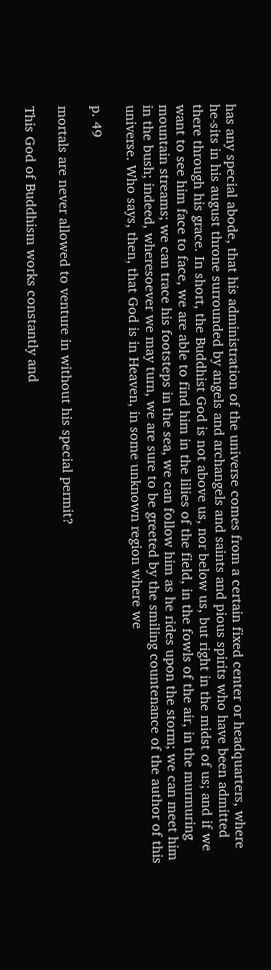has any special abode, that his administration of the universe comes from a certain fixed center or headquarters, where he-sits in his august throne surrounded by angels and archangels and saints and pious spirits who have been admitted there through his grace. In short, the Buddhist God is not above us, nor below us, but right in the midst of us; and if we want to see him face to face, we are able to find him in the lilies of the field, in the fowls of the air, in the murmuring mountain streams; we can trace his footsteps in the sea, we can follow him as he rides upon the storm; we can meet him in the bush; indeed, wheresoever we may turn, we are sure to be greeted by the smiling countenance of the author of this universe. Who says, then, that God is in Heaven, in some unknown region where we

p. 49

mortals are never allowed to venture in without his special permit?

This God of Buddhism works constantly and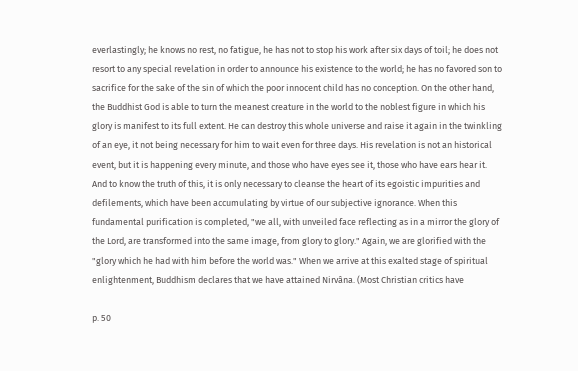everlastingly; he knows no rest, no fatigue, he has not to stop his work after six days of toil; he does not resort to any special revelation in order to announce his existence to the world; he has no favored son to sacrifice for the sake of the sin of which the poor innocent child has no conception. On the other hand, the Buddhist God is able to turn the meanest creature in the world to the noblest figure in which his glory is manifest to its full extent. He can destroy this whole universe and raise it again in the twinkling of an eye, it not being necessary for him to wait even for three days. His revelation is not an historical event, but it is happening every minute, and those who have eyes see it, those who have ears hear it. And to know the truth of this, it is only necessary to cleanse the heart of its egoistic impurities and defilements, which have been accumulating by virtue of our subjective ignorance. When this fundamental purification is completed, "we all, with unveiled face reflecting as in a mirror the glory of the Lord, are transformed into the same image, from glory to glory." Again, we are glorified with the "glory which he had with him before the world was." When we arrive at this exalted stage of spiritual enlightenment, Buddhism declares that we have attained Nirvâna. (Most Christian critics have

p. 50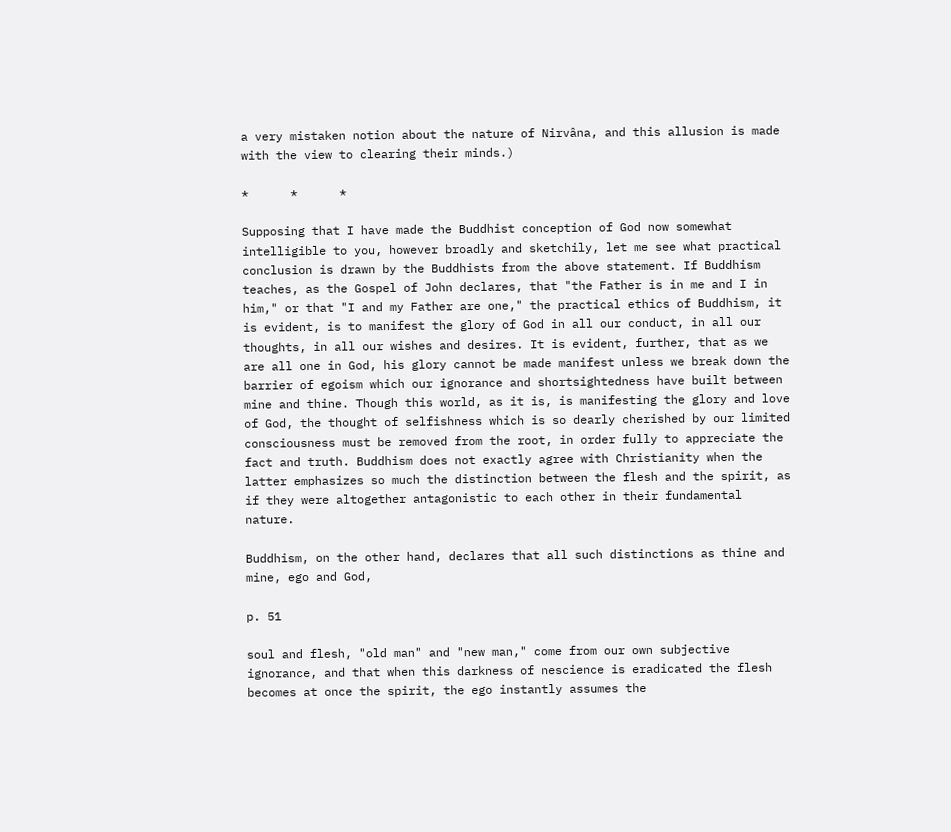a very mistaken notion about the nature of Nirvâna, and this allusion is made with the view to clearing their minds.)

*      *      *

Supposing that I have made the Buddhist conception of God now somewhat intelligible to you, however broadly and sketchily, let me see what practical conclusion is drawn by the Buddhists from the above statement. If Buddhism teaches, as the Gospel of John declares, that "the Father is in me and I in him," or that "I and my Father are one," the practical ethics of Buddhism, it is evident, is to manifest the glory of God in all our conduct, in all our thoughts, in all our wishes and desires. It is evident, further, that as we are all one in God, his glory cannot be made manifest unless we break down the barrier of egoism which our ignorance and shortsightedness have built between mine and thine. Though this world, as it is, is manifesting the glory and love of God, the thought of selfishness which is so dearly cherished by our limited consciousness must be removed from the root, in order fully to appreciate the fact and truth. Buddhism does not exactly agree with Christianity when the latter emphasizes so much the distinction between the flesh and the spirit, as if they were altogether antagonistic to each other in their fundamental nature.

Buddhism, on the other hand, declares that all such distinctions as thine and mine, ego and God,

p. 51

soul and flesh, "old man" and "new man," come from our own subjective ignorance, and that when this darkness of nescience is eradicated the flesh becomes at once the spirit, the ego instantly assumes the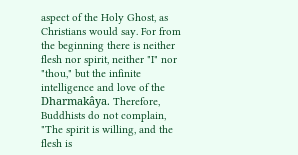aspect of the Holy Ghost, as Christians would say. For from the beginning there is neither flesh nor spirit, neither "I" nor "thou," but the infinite intelligence and love of the Dharmakâya. Therefore, Buddhists do not complain, "The spirit is willing, and the flesh is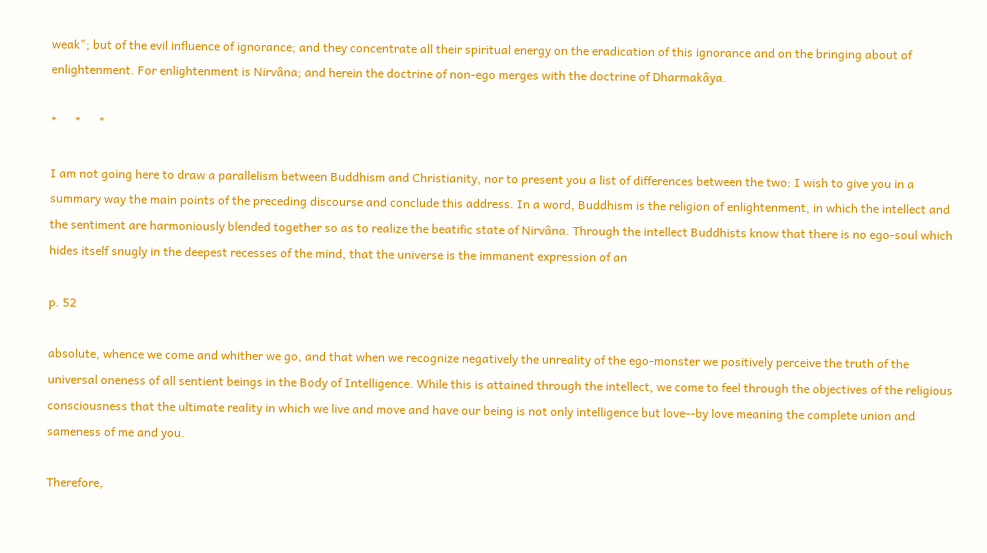weak"; but of the evil influence of ignorance; and they concentrate all their spiritual energy on the eradication of this ignorance and on the bringing about of enlightenment. For enlightenment is Nirvâna; and herein the doctrine of non-ego merges with the doctrine of Dharmakâya.

*      *      *

I am not going here to draw a parallelism between Buddhism and Christianity, nor to present you a list of differences between the two: I wish to give you in a summary way the main points of the preceding discourse and conclude this address. In a word, Buddhism is the religion of enlightenment, in which the intellect and the sentiment are harmoniously blended together so as to realize the beatific state of Nirvâna. Through the intellect Buddhists know that there is no ego-soul which hides itself snugly in the deepest recesses of the mind, that the universe is the immanent expression of an

p. 52

absolute, whence we come and whither we go, and that when we recognize negatively the unreality of the ego-monster we positively perceive the truth of the universal oneness of all sentient beings in the Body of Intelligence. While this is attained through the intellect, we come to feel through the objectives of the religious consciousness that the ultimate reality in which we live and move and have our being is not only intelligence but love--by love meaning the complete union and sameness of me and you.

Therefore,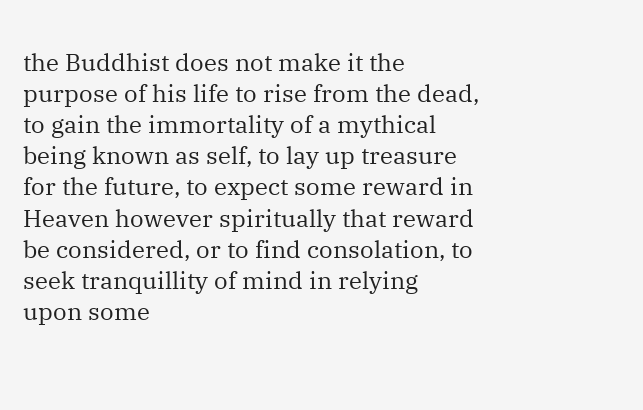the Buddhist does not make it the purpose of his life to rise from the dead, to gain the immortality of a mythical being known as self, to lay up treasure for the future, to expect some reward in Heaven however spiritually that reward be considered, or to find consolation, to seek tranquillity of mind in relying upon some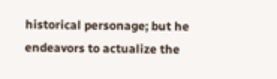historical personage; but he endeavors to actualize the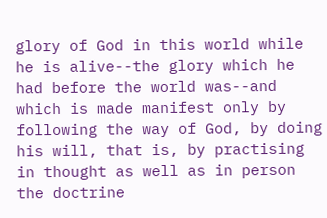glory of God in this world while he is alive--the glory which he had before the world was--and which is made manifest only by following the way of God, by doing his will, that is, by practising in thought as well as in person the doctrine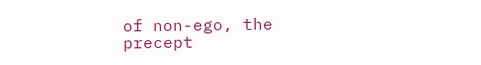of non-ego, the precept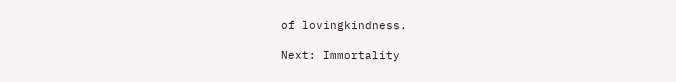of lovingkindness.

Next: Immortality